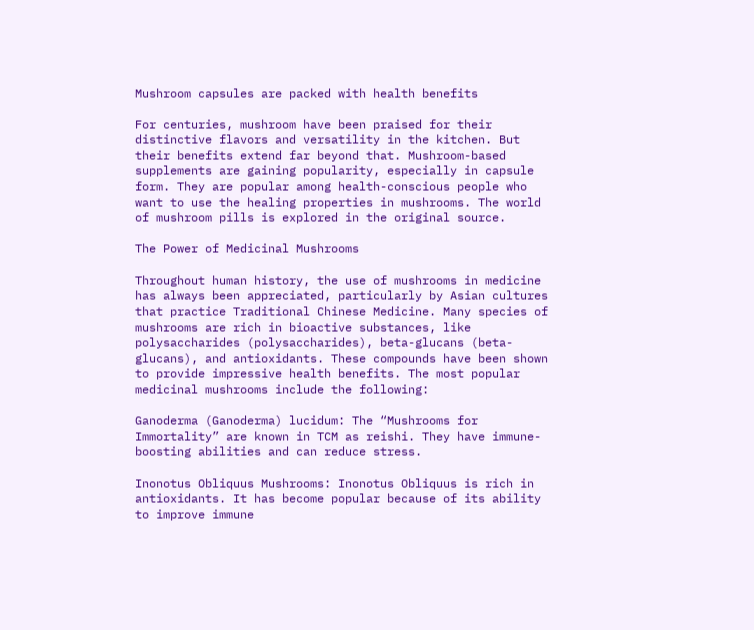Mushroom capsules are packed with health benefits

For centuries, mushroom have been praised for their distinctive flavors and versatility in the kitchen. But their benefits extend far beyond that. Mushroom-based supplements are gaining popularity, especially in capsule form. They are popular among health-conscious people who want to use the healing properties in mushrooms. The world of mushroom pills is explored in the original source.

The Power of Medicinal Mushrooms

Throughout human history, the use of mushrooms in medicine has always been appreciated, particularly by Asian cultures that practice Traditional Chinese Medicine. Many species of mushrooms are rich in bioactive substances, like polysaccharides (polysaccharides), beta-glucans (beta-glucans), and antioxidants. These compounds have been shown to provide impressive health benefits. The most popular medicinal mushrooms include the following:

Ganoderma (Ganoderma) lucidum: The “Mushrooms for Immortality” are known in TCM as reishi. They have immune-boosting abilities and can reduce stress.

Inonotus Obliquus Mushrooms: Inonotus Obliquus is rich in antioxidants. It has become popular because of its ability to improve immune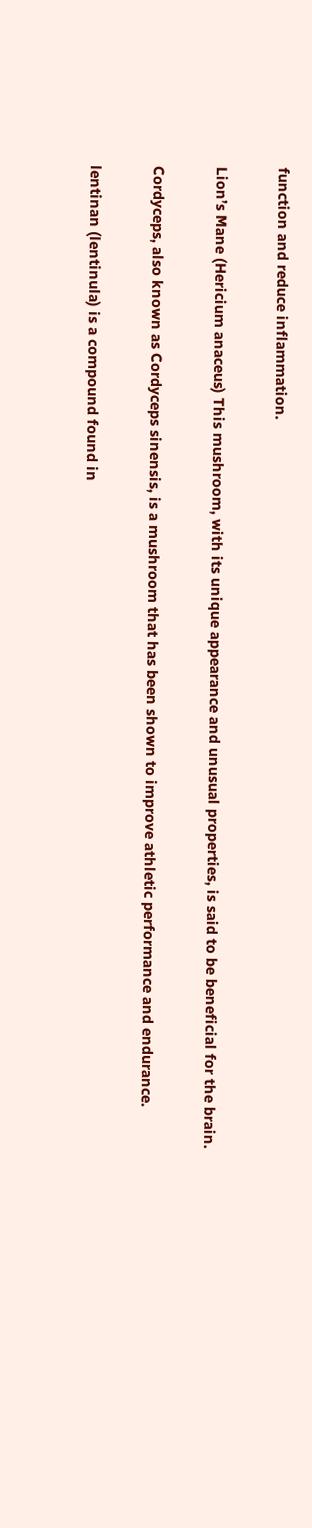function and reduce inflammation.

Lion’s Mane (Hericium anaceus) This mushroom, with its unique appearance and unusual properties, is said to be beneficial for the brain.

Cordyceps, also known as Cordyceps sinensis, is a mushroom that has been shown to improve athletic performance and endurance.

lentinan (lentinula) is a compound found in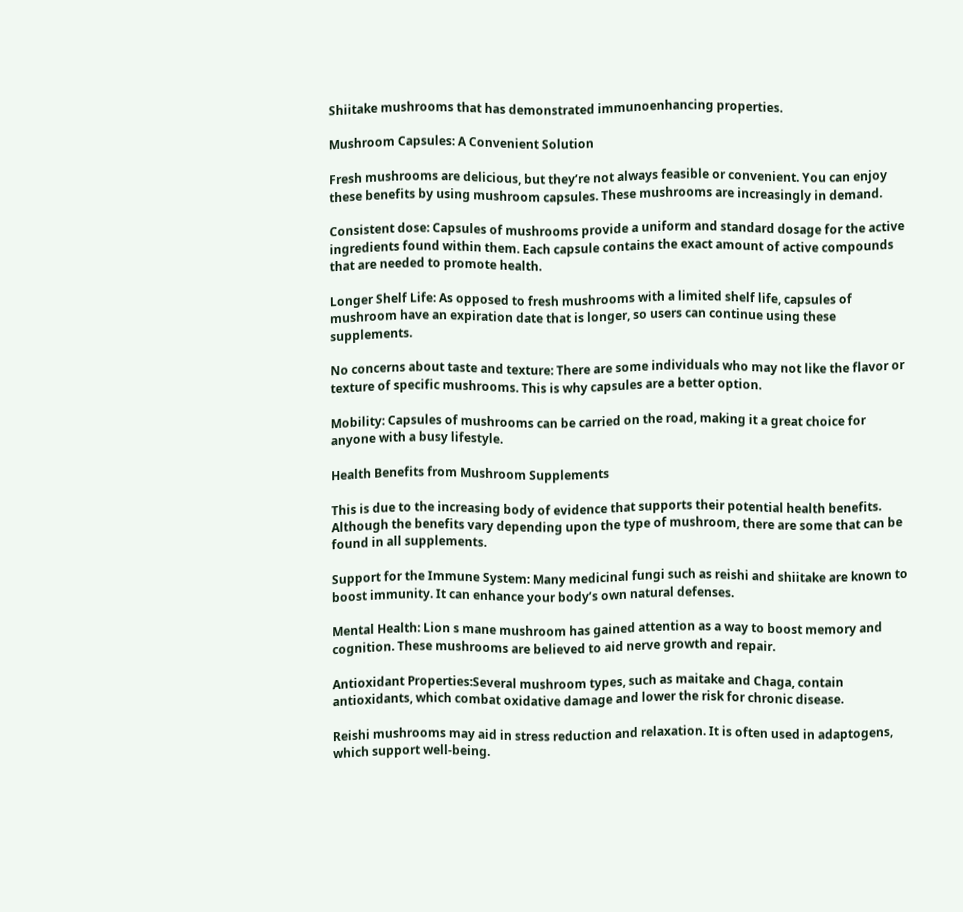Shiitake mushrooms that has demonstrated immunoenhancing properties.

Mushroom Capsules: A Convenient Solution

Fresh mushrooms are delicious, but they’re not always feasible or convenient. You can enjoy these benefits by using mushroom capsules. These mushrooms are increasingly in demand.

Consistent dose: Capsules of mushrooms provide a uniform and standard dosage for the active ingredients found within them. Each capsule contains the exact amount of active compounds that are needed to promote health.

Longer Shelf Life: As opposed to fresh mushrooms with a limited shelf life, capsules of mushroom have an expiration date that is longer, so users can continue using these supplements.

No concerns about taste and texture: There are some individuals who may not like the flavor or texture of specific mushrooms. This is why capsules are a better option.

Mobility: Capsules of mushrooms can be carried on the road, making it a great choice for anyone with a busy lifestyle.

Health Benefits from Mushroom Supplements

This is due to the increasing body of evidence that supports their potential health benefits. Although the benefits vary depending upon the type of mushroom, there are some that can be found in all supplements.

Support for the Immune System: Many medicinal fungi such as reishi and shiitake are known to boost immunity. It can enhance your body’s own natural defenses.

Mental Health: Lion s mane mushroom has gained attention as a way to boost memory and cognition. These mushrooms are believed to aid nerve growth and repair.

Antioxidant Properties:Several mushroom types, such as maitake and Chaga, contain antioxidants, which combat oxidative damage and lower the risk for chronic disease.

Reishi mushrooms may aid in stress reduction and relaxation. It is often used in adaptogens, which support well-being.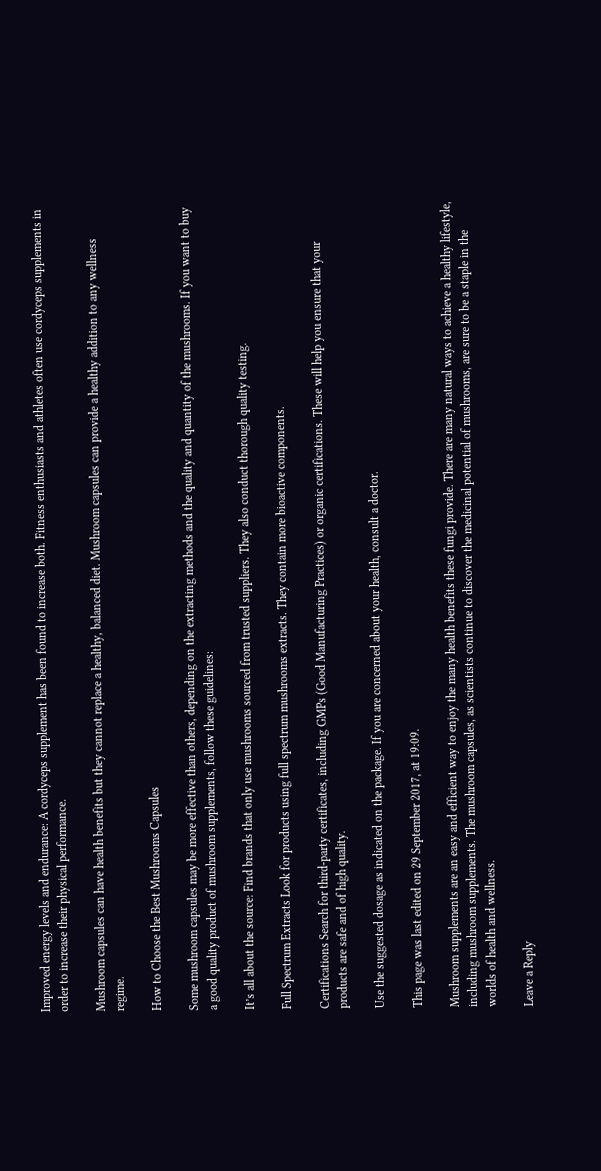Improved energy levels and endurance: A cordyceps supplement has been found to increase both. Fitness enthusiasts and athletes often use cordyceps supplements in order to increase their physical performance.

Mushroom capsules can have health benefits but they cannot replace a healthy, balanced diet. Mushroom capsules can provide a healthy addition to any wellness regime.

How to Choose the Best Mushrooms Capsules

Some mushroom capsules may be more effective than others, depending on the extracting methods and the quality and quantity of the mushrooms. If you want to buy a good quality product of mushroom supplements, follow these guidelines:

It’s all about the source: Find brands that only use mushrooms sourced from trusted suppliers. They also conduct thorough quality testing.

Full Spectrum Extracts Look for products using full spectrum mushrooms extracts. They contain more bioactive components.

Certifications Search for third-party certificates, including GMPs (Good Manufacturing Practices) or organic certifications. These will help you ensure that your products are safe and of high quality.

Use the suggested dosage as indicated on the package. If you are concerned about your health, consult a doctor.

This page was last edited on 29 September 2017, at 19:09.

Mushroom supplements are an easy and efficient way to enjoy the many health benefits these fungi provide. There are many natural ways to achieve a healthy lifestyle, including mushroom supplements. The mushroom capsules, as scientists continue to discover the medicinal potential of mushrooms, are sure to be a staple in the worlds of health and wellness.

Leave a Reply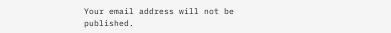Your email address will not be published.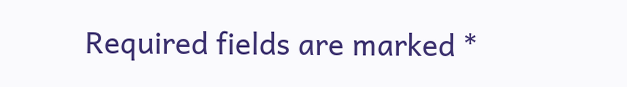Required fields are marked *